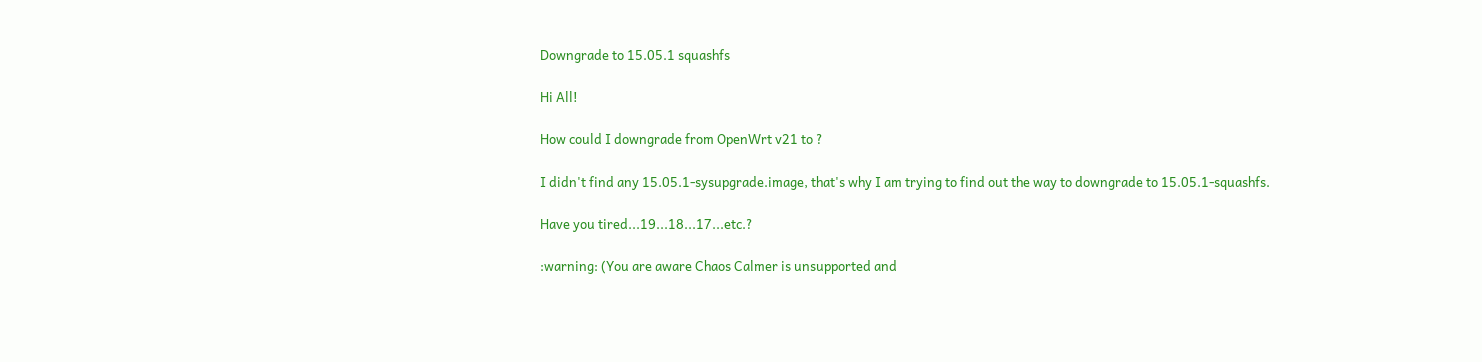Downgrade to 15.05.1 squashfs

Hi All!

How could I downgrade from OpenWrt v21 to ?

I didn't find any 15.05.1-sysupgrade.image, that's why I am trying to find out the way to downgrade to 15.05.1-squashfs.

Have you tired...19...18...17...etc.?

:warning: (You are aware Chaos Calmer is unsupported and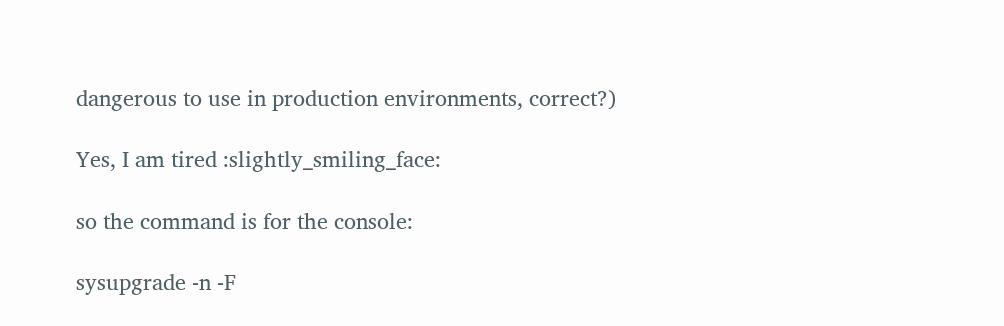dangerous to use in production environments, correct?)

Yes, I am tired :slightly_smiling_face:

so the command is for the console:

sysupgrade -n -F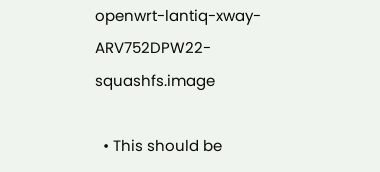openwrt-lantiq-xway-ARV752DPW22-squashfs.image

  • This should be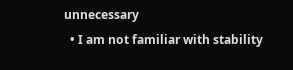unnecessary
  • I am not familiar with stability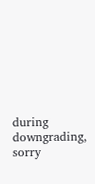during downgrading, sorry